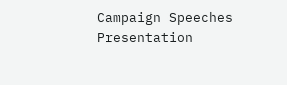Campaign Speeches Presentation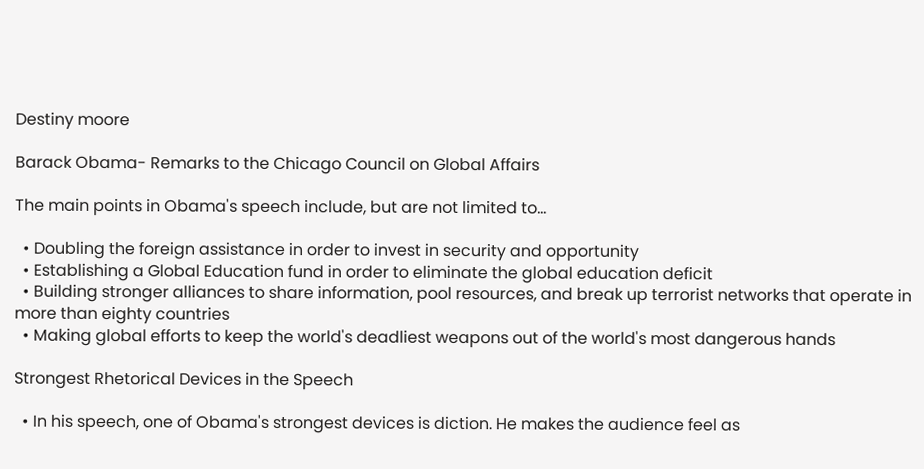Destiny moore

Barack Obama- Remarks to the Chicago Council on Global Affairs

The main points in Obama's speech include, but are not limited to...

  • Doubling the foreign assistance in order to invest in security and opportunity
  • Establishing a Global Education fund in order to eliminate the global education deficit
  • Building stronger alliances to share information, pool resources, and break up terrorist networks that operate in more than eighty countries
  • Making global efforts to keep the world's deadliest weapons out of the world's most dangerous hands

Strongest Rhetorical Devices in the Speech

  • In his speech, one of Obama's strongest devices is diction. He makes the audience feel as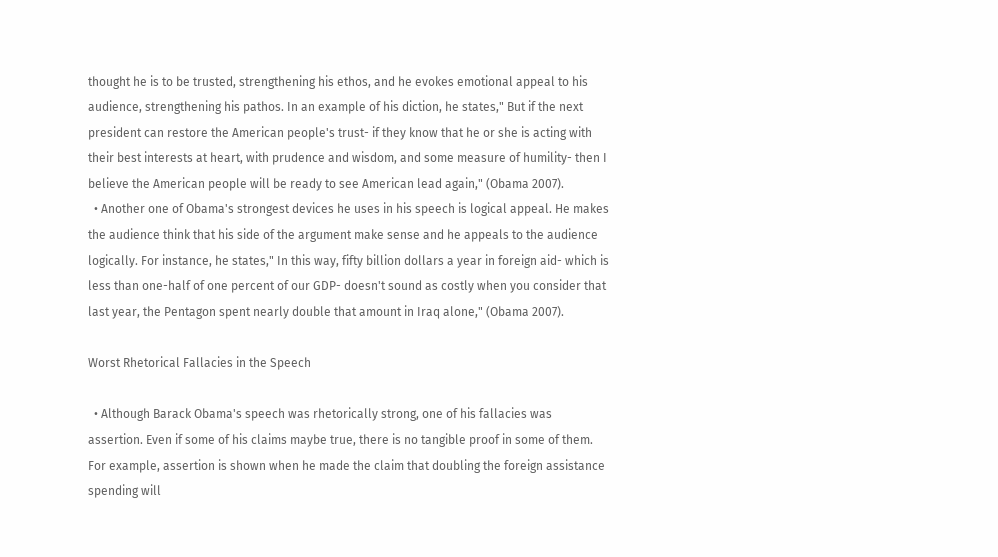thought he is to be trusted, strengthening his ethos, and he evokes emotional appeal to his audience, strengthening his pathos. In an example of his diction, he states," But if the next president can restore the American people's trust- if they know that he or she is acting with their best interests at heart, with prudence and wisdom, and some measure of humility- then I believe the American people will be ready to see American lead again," (Obama 2007).
  • Another one of Obama's strongest devices he uses in his speech is logical appeal. He makes the audience think that his side of the argument make sense and he appeals to the audience logically. For instance, he states," In this way, fifty billion dollars a year in foreign aid- which is less than one-half of one percent of our GDP- doesn't sound as costly when you consider that last year, the Pentagon spent nearly double that amount in Iraq alone," (Obama 2007).

Worst Rhetorical Fallacies in the Speech

  • Although Barack Obama's speech was rhetorically strong, one of his fallacies was assertion. Even if some of his claims maybe true, there is no tangible proof in some of them. For example, assertion is shown when he made the claim that doubling the foreign assistance spending will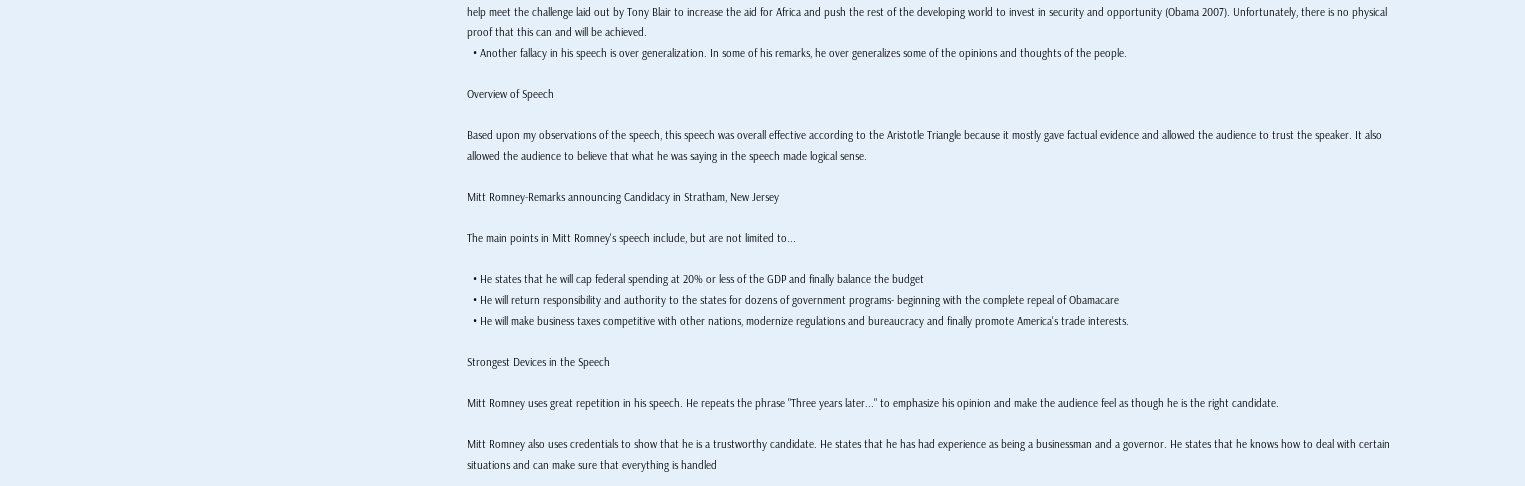help meet the challenge laid out by Tony Blair to increase the aid for Africa and push the rest of the developing world to invest in security and opportunity (Obama 2007). Unfortunately, there is no physical proof that this can and will be achieved.
  • Another fallacy in his speech is over generalization. In some of his remarks, he over generalizes some of the opinions and thoughts of the people.

Overview of Speech

Based upon my observations of the speech, this speech was overall effective according to the Aristotle Triangle because it mostly gave factual evidence and allowed the audience to trust the speaker. It also allowed the audience to believe that what he was saying in the speech made logical sense.

Mitt Romney-Remarks announcing Candidacy in Stratham, New Jersey

The main points in Mitt Romney's speech include, but are not limited to...

  • He states that he will cap federal spending at 20% or less of the GDP and finally balance the budget
  • He will return responsibility and authority to the states for dozens of government programs- beginning with the complete repeal of Obamacare
  • He will make business taxes competitive with other nations, modernize regulations and bureaucracy and finally promote America's trade interests.

Strongest Devices in the Speech

Mitt Romney uses great repetition in his speech. He repeats the phrase "Three years later..." to emphasize his opinion and make the audience feel as though he is the right candidate.

Mitt Romney also uses credentials to show that he is a trustworthy candidate. He states that he has had experience as being a businessman and a governor. He states that he knows how to deal with certain situations and can make sure that everything is handled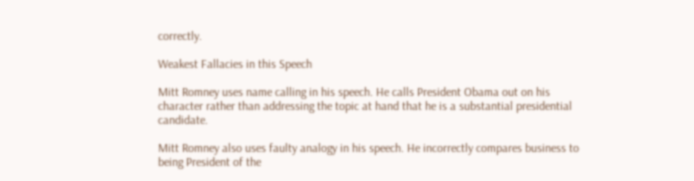correctly.

Weakest Fallacies in this Speech

Mitt Romney uses name calling in his speech. He calls President Obama out on his character rather than addressing the topic at hand that he is a substantial presidential candidate.

Mitt Romney also uses faulty analogy in his speech. He incorrectly compares business to being President of the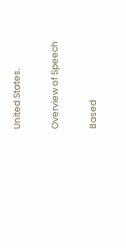United States.

Overview of Speech

Based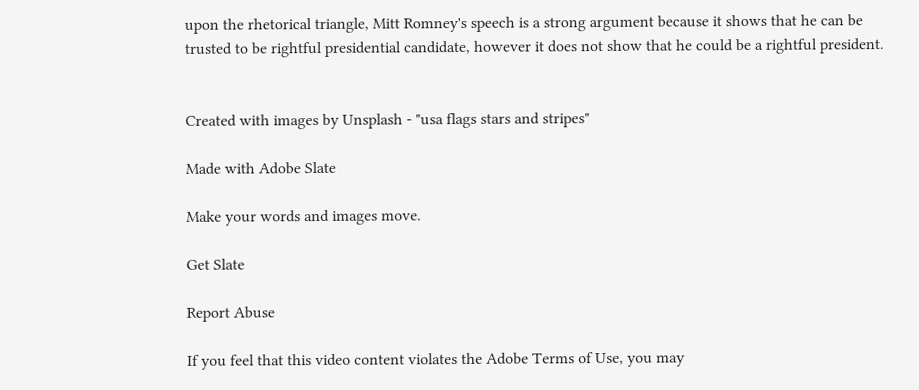upon the rhetorical triangle, Mitt Romney's speech is a strong argument because it shows that he can be trusted to be rightful presidential candidate, however it does not show that he could be a rightful president.


Created with images by Unsplash - "usa flags stars and stripes"

Made with Adobe Slate

Make your words and images move.

Get Slate

Report Abuse

If you feel that this video content violates the Adobe Terms of Use, you may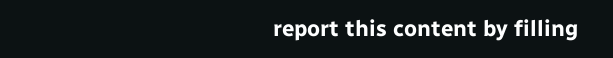report this content by filling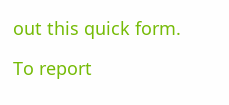out this quick form.

To report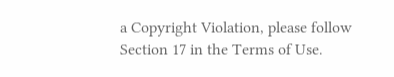a Copyright Violation, please follow Section 17 in the Terms of Use.